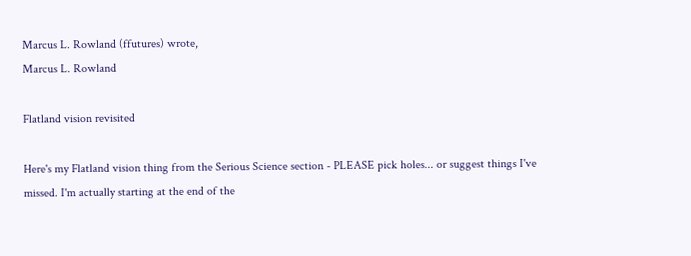Marcus L. Rowland (ffutures) wrote,
Marcus L. Rowland

Flatland vision revisited

Here's my Flatland vision thing from the Serious Science section - PLEASE pick holes... or suggest things I've missed. I'm actually starting at the end of the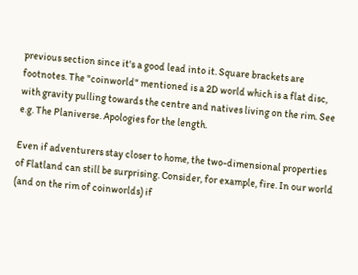previous section since it's a good lead into it. Square brackets are footnotes. The "coinworld" mentioned is a 2D world which is a flat disc, with gravity pulling towards the centre and natives living on the rim. See e.g. The Planiverse. Apologies for the length.

Even if adventurers stay closer to home, the two-dimensional properties of Flatland can still be surprising. Consider, for example, fire. In our world (and on the rim of coinworlds) if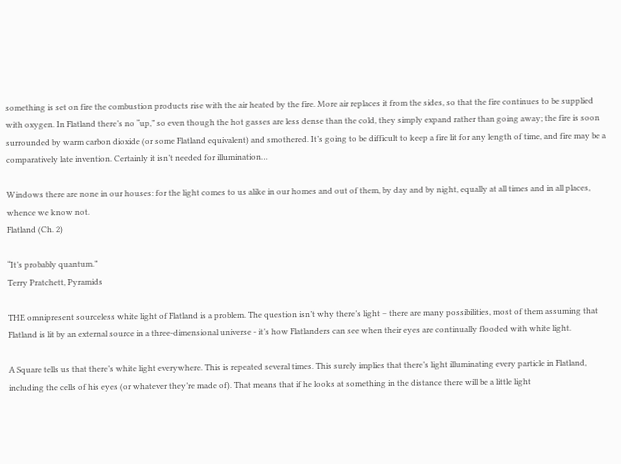something is set on fire the combustion products rise with the air heated by the fire. More air replaces it from the sides, so that the fire continues to be supplied with oxygen. In Flatland there’s no “up,” so even though the hot gasses are less dense than the cold, they simply expand rather than going away; the fire is soon surrounded by warm carbon dioxide (or some Flatland equivalent) and smothered. It’s going to be difficult to keep a fire lit for any length of time, and fire may be a comparatively late invention. Certainly it isn’t needed for illumination…

Windows there are none in our houses: for the light comes to us alike in our homes and out of them, by day and by night, equally at all times and in all places, whence we know not.
Flatland (Ch. 2)

“It’s probably quantum.”
Terry Pratchett, Pyramids

THE omnipresent sourceless white light of Flatland is a problem. The question isn’t why there’s light – there are many possibilities, most of them assuming that Flatland is lit by an external source in a three-dimensional universe - it’s how Flatlanders can see when their eyes are continually flooded with white light.

A Square tells us that there’s white light everywhere. This is repeated several times. This surely implies that there’s light illuminating every particle in Flatland, including the cells of his eyes (or whatever they’re made of). That means that if he looks at something in the distance there will be a little light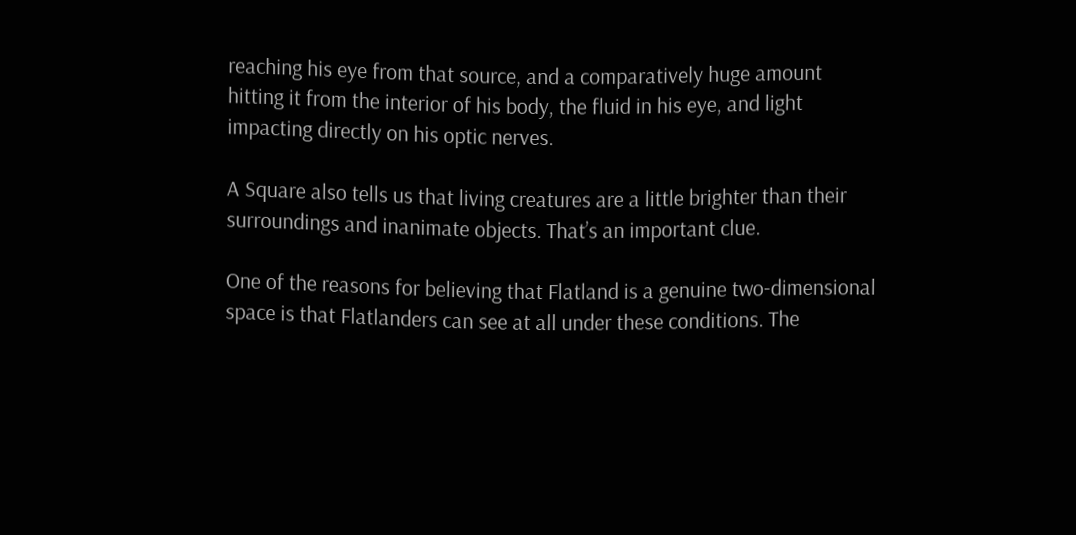reaching his eye from that source, and a comparatively huge amount hitting it from the interior of his body, the fluid in his eye, and light impacting directly on his optic nerves.

A Square also tells us that living creatures are a little brighter than their surroundings and inanimate objects. That’s an important clue.

One of the reasons for believing that Flatland is a genuine two-dimensional space is that Flatlanders can see at all under these conditions. The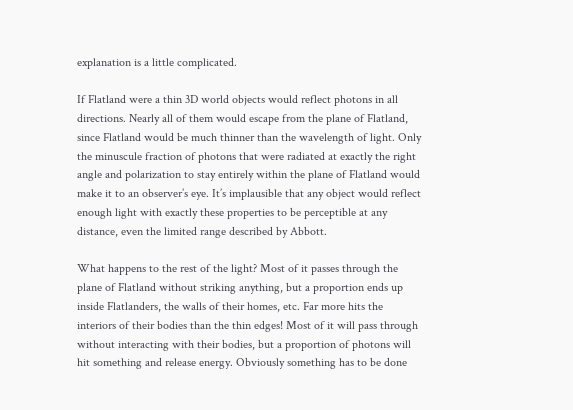explanation is a little complicated.

If Flatland were a thin 3D world objects would reflect photons in all directions. Nearly all of them would escape from the plane of Flatland, since Flatland would be much thinner than the wavelength of light. Only the minuscule fraction of photons that were radiated at exactly the right angle and polarization to stay entirely within the plane of Flatland would make it to an observer’s eye. It’s implausible that any object would reflect enough light with exactly these properties to be perceptible at any distance, even the limited range described by Abbott.

What happens to the rest of the light? Most of it passes through the plane of Flatland without striking anything, but a proportion ends up inside Flatlanders, the walls of their homes, etc. Far more hits the interiors of their bodies than the thin edges! Most of it will pass through without interacting with their bodies, but a proportion of photons will hit something and release energy. Obviously something has to be done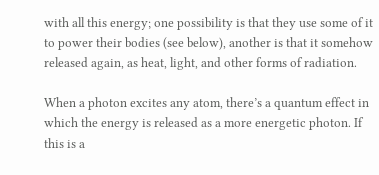with all this energy; one possibility is that they use some of it to power their bodies (see below), another is that it somehow released again, as heat, light, and other forms of radiation.

When a photon excites any atom, there’s a quantum effect in which the energy is released as a more energetic photon. If this is a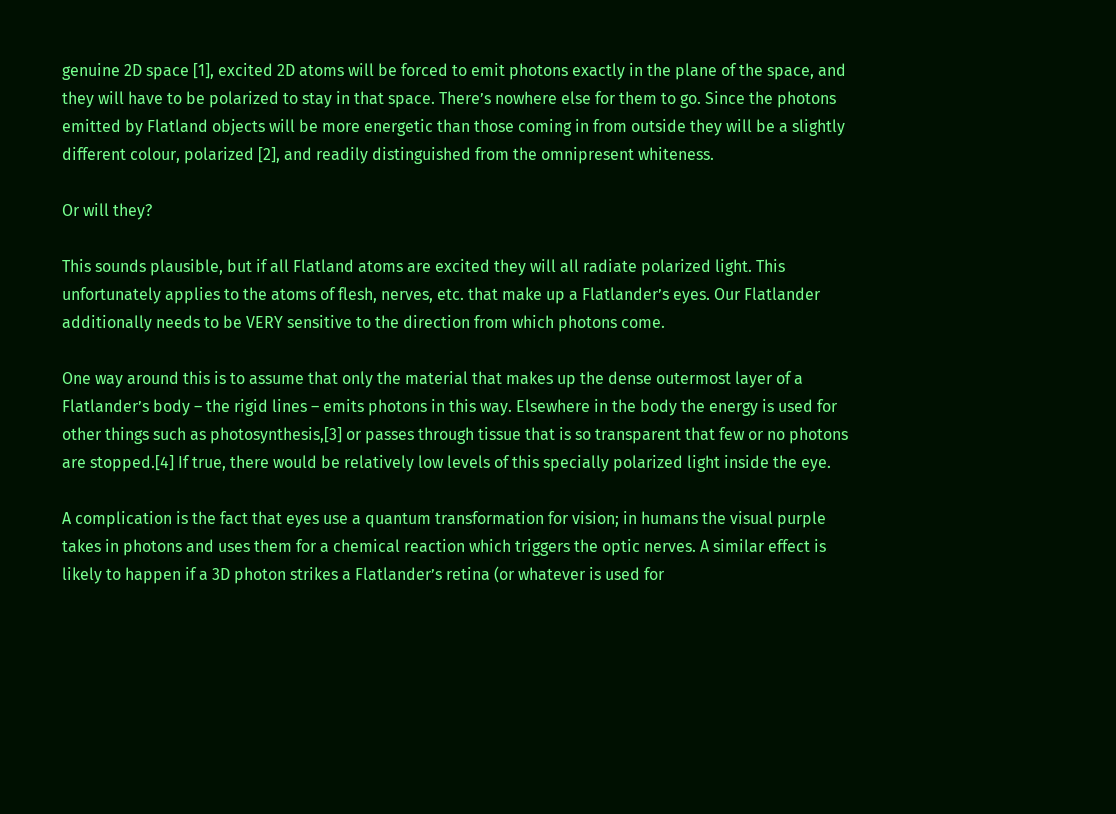genuine 2D space [1], excited 2D atoms will be forced to emit photons exactly in the plane of the space, and they will have to be polarized to stay in that space. There’s nowhere else for them to go. Since the photons emitted by Flatland objects will be more energetic than those coming in from outside they will be a slightly different colour, polarized [2], and readily distinguished from the omnipresent whiteness.

Or will they?

This sounds plausible, but if all Flatland atoms are excited they will all radiate polarized light. This unfortunately applies to the atoms of flesh, nerves, etc. that make up a Flatlander’s eyes. Our Flatlander additionally needs to be VERY sensitive to the direction from which photons come.

One way around this is to assume that only the material that makes up the dense outermost layer of a Flatlander’s body – the rigid lines – emits photons in this way. Elsewhere in the body the energy is used for other things such as photosynthesis,[3] or passes through tissue that is so transparent that few or no photons are stopped.[4] If true, there would be relatively low levels of this specially polarized light inside the eye.

A complication is the fact that eyes use a quantum transformation for vision; in humans the visual purple takes in photons and uses them for a chemical reaction which triggers the optic nerves. A similar effect is likely to happen if a 3D photon strikes a Flatlander’s retina (or whatever is used for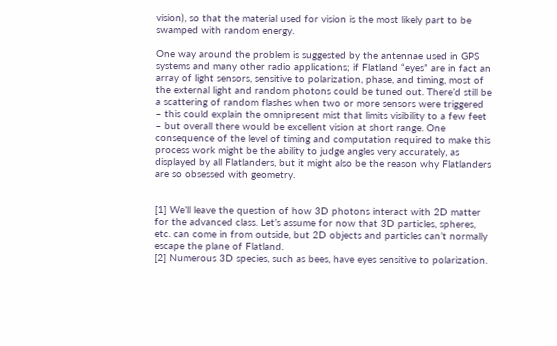vision), so that the material used for vision is the most likely part to be swamped with random energy.

One way around the problem is suggested by the antennae used in GPS systems and many other radio applications; if Flatland “eyes” are in fact an array of light sensors, sensitive to polarization, phase, and timing, most of the external light and random photons could be tuned out. There’d still be a scattering of random flashes when two or more sensors were triggered – this could explain the omnipresent mist that limits visibility to a few feet – but overall there would be excellent vision at short range. One consequence of the level of timing and computation required to make this process work might be the ability to judge angles very accurately, as displayed by all Flatlanders, but it might also be the reason why Flatlanders are so obsessed with geometry.


[1] We’ll leave the question of how 3D photons interact with 2D matter for the advanced class. Let’s assume for now that 3D particles, spheres, etc. can come in from outside, but 2D objects and particles can’t normally escape the plane of Flatland.
[2] Numerous 3D species, such as bees, have eyes sensitive to polarization.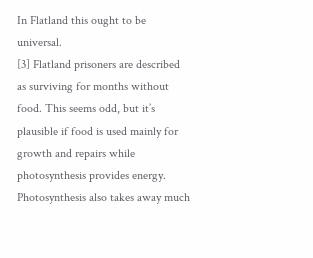In Flatland this ought to be universal.
[3] Flatland prisoners are described as surviving for months without food. This seems odd, but it’s plausible if food is used mainly for growth and repairs while photosynthesis provides energy. Photosynthesis also takes away much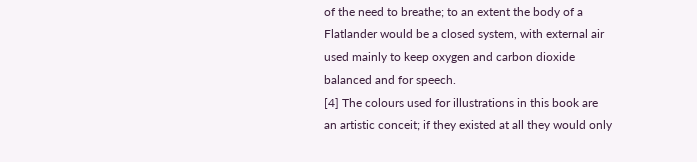of the need to breathe; to an extent the body of a Flatlander would be a closed system, with external air used mainly to keep oxygen and carbon dioxide balanced and for speech.
[4] The colours used for illustrations in this book are an artistic conceit; if they existed at all they would only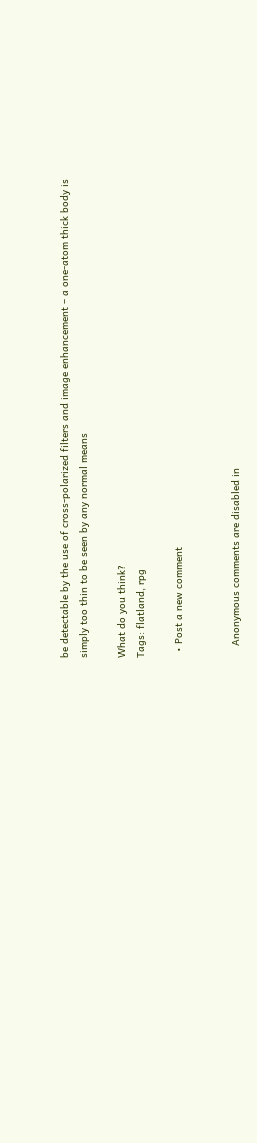be detectable by the use of cross-polarized filters and image enhancement – a one-atom thick body is simply too thin to be seen by any normal means

What do you think?
Tags: flatland, rpg

  • Post a new comment


    Anonymous comments are disabled in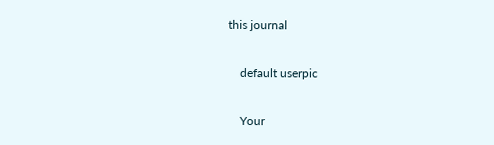this journal

    default userpic

    Your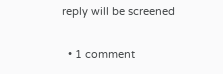reply will be screened

  • 1 comment